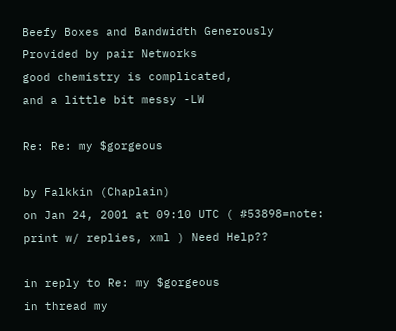Beefy Boxes and Bandwidth Generously Provided by pair Networks
good chemistry is complicated,
and a little bit messy -LW

Re: Re: my $gorgeous

by Falkkin (Chaplain)
on Jan 24, 2001 at 09:10 UTC ( #53898=note: print w/ replies, xml ) Need Help??

in reply to Re: my $gorgeous
in thread my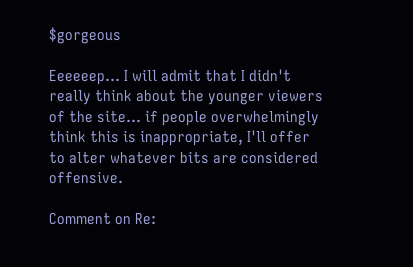$gorgeous

Eeeeeep... I will admit that I didn't really think about the younger viewers of the site... if people overwhelmingly think this is inappropriate, I'll offer to alter whatever bits are considered offensive.

Comment on Re: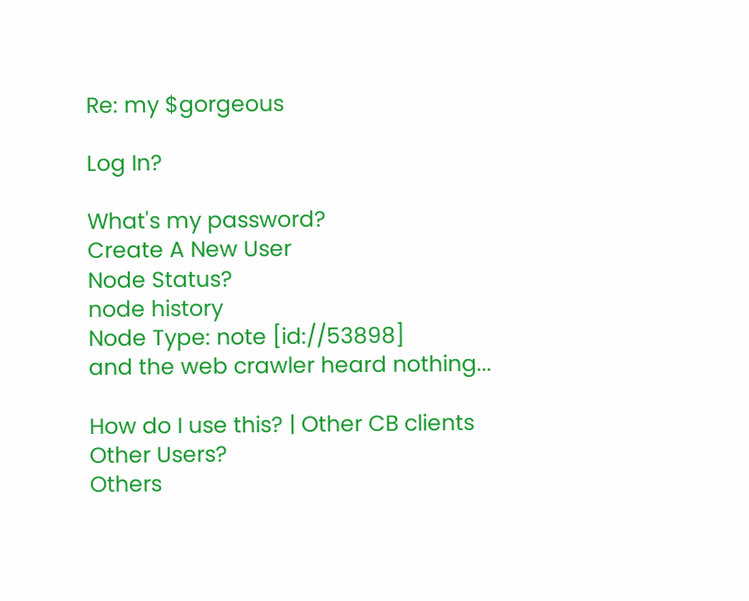Re: my $gorgeous

Log In?

What's my password?
Create A New User
Node Status?
node history
Node Type: note [id://53898]
and the web crawler heard nothing...

How do I use this? | Other CB clients
Other Users?
Others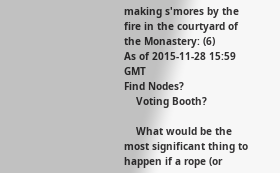making s'mores by the fire in the courtyard of the Monastery: (6)
As of 2015-11-28 15:59 GMT
Find Nodes?
    Voting Booth?

    What would be the most significant thing to happen if a rope (or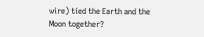wire) tied the Earth and the Moon together?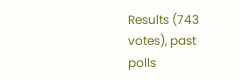Results (743 votes), past polls